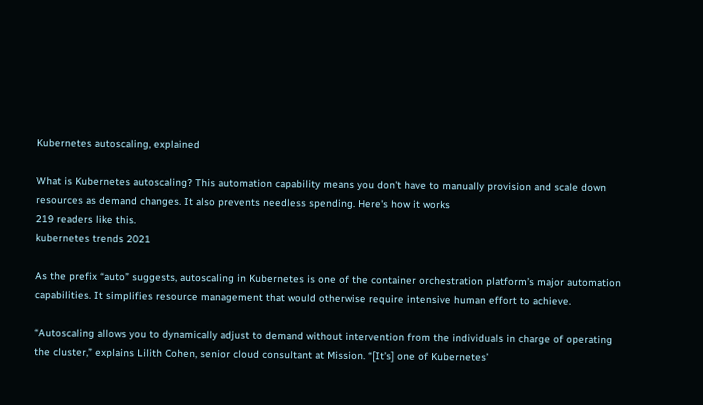Kubernetes autoscaling, explained

What is Kubernetes autoscaling? This automation capability means you don't have to manually provision and scale down resources as demand changes. It also prevents needless spending. Here's how it works
219 readers like this.
kubernetes trends 2021

As the prefix “auto” suggests, autoscaling in Kubernetes is one of the container orchestration platform’s major automation capabilities. It simplifies resource management that would otherwise require intensive human effort to achieve.

“Autoscaling allows you to dynamically adjust to demand without intervention from the individuals in charge of operating the cluster,” explains Lilith Cohen, senior cloud consultant at Mission. “[It’s] one of Kubernetes’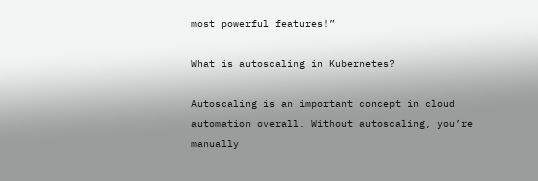most powerful features!”

What is autoscaling in Kubernetes?

Autoscaling is an important concept in cloud automation overall. Without autoscaling, you’re manually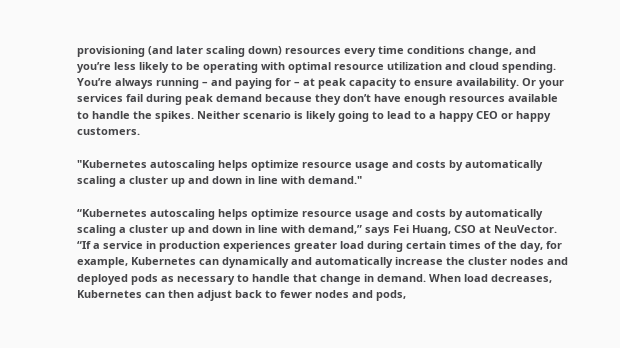provisioning (and later scaling down) resources every time conditions change, and you’re less likely to be operating with optimal resource utilization and cloud spending. You’re always running – and paying for – at peak capacity to ensure availability. Or your services fail during peak demand because they don’t have enough resources available to handle the spikes. Neither scenario is likely going to lead to a happy CEO or happy customers.

"Kubernetes autoscaling helps optimize resource usage and costs by automatically scaling a cluster up and down in line with demand."

“Kubernetes autoscaling helps optimize resource usage and costs by automatically scaling a cluster up and down in line with demand,” says Fei Huang, CSO at NeuVector. “If a service in production experiences greater load during certain times of the day, for example, Kubernetes can dynamically and automatically increase the cluster nodes and deployed pods as necessary to handle that change in demand. When load decreases, Kubernetes can then adjust back to fewer nodes and pods,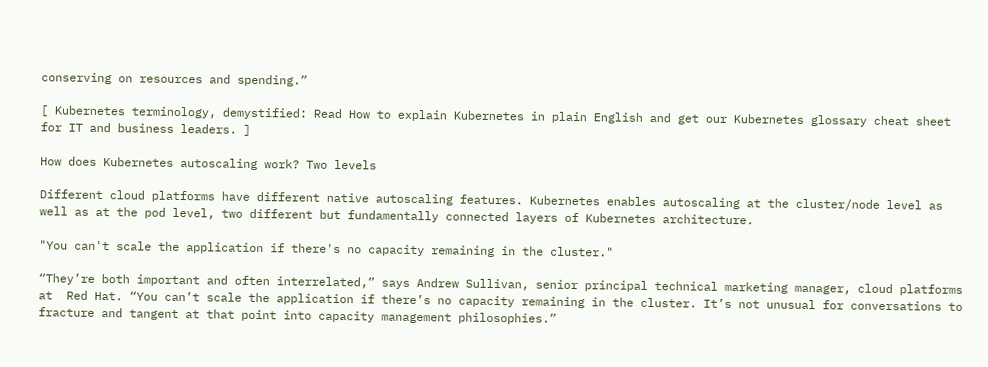conserving on resources and spending.”

[ Kubernetes terminology, demystified: Read How to explain Kubernetes in plain English and get our Kubernetes glossary cheat sheet for IT and business leaders. ]

How does Kubernetes autoscaling work? Two levels

Different cloud platforms have different native autoscaling features. Kubernetes enables autoscaling at the cluster/node level as well as at the pod level, two different but fundamentally connected layers of Kubernetes architecture.

"You can't scale the application if there's no capacity remaining in the cluster."

“They’re both important and often interrelated,” says Andrew Sullivan, senior principal technical marketing manager, cloud platforms at  Red Hat. “You can’t scale the application if there’s no capacity remaining in the cluster. It’s not unusual for conversations to fracture and tangent at that point into capacity management philosophies.”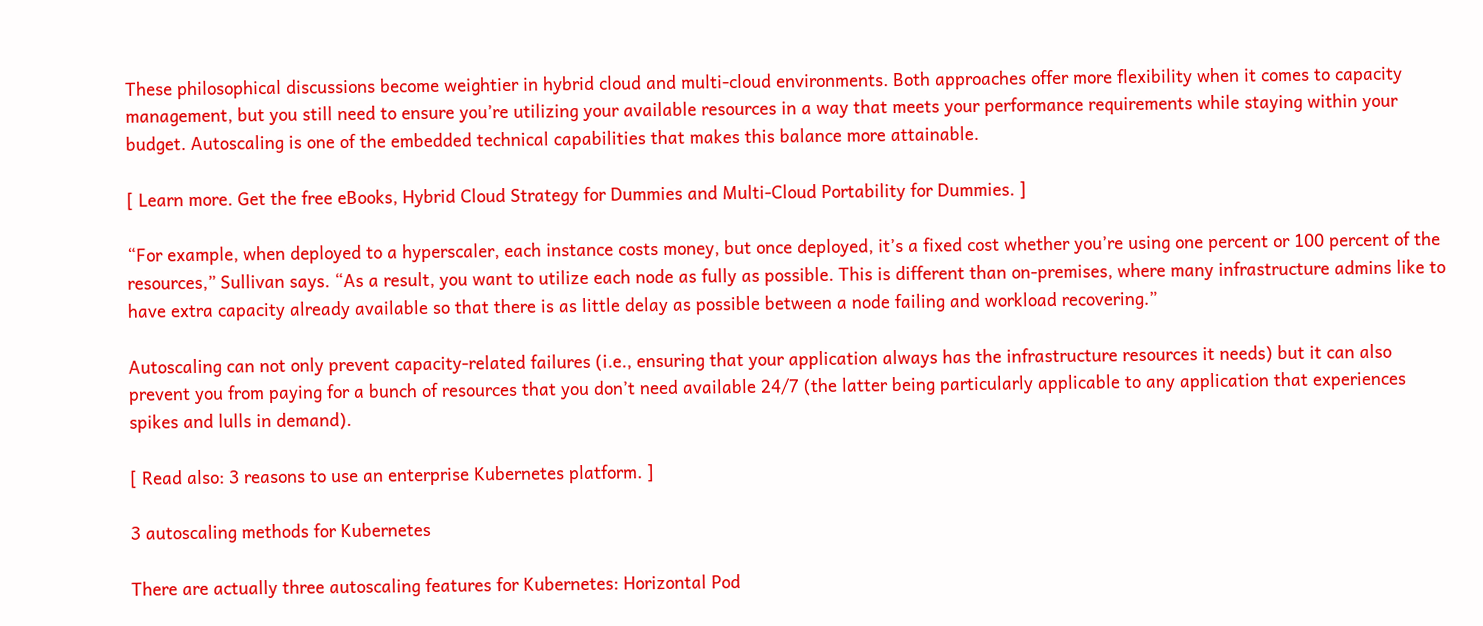These philosophical discussions become weightier in hybrid cloud and multi-cloud environments. Both approaches offer more flexibility when it comes to capacity management, but you still need to ensure you’re utilizing your available resources in a way that meets your performance requirements while staying within your budget. Autoscaling is one of the embedded technical capabilities that makes this balance more attainable.

[ Learn more. Get the free eBooks, Hybrid Cloud Strategy for Dummies and Multi-Cloud Portability for Dummies. ]

“For example, when deployed to a hyperscaler, each instance costs money, but once deployed, it’s a fixed cost whether you’re using one percent or 100 percent of the resources,” Sullivan says. “As a result, you want to utilize each node as fully as possible. This is different than on-premises, where many infrastructure admins like to have extra capacity already available so that there is as little delay as possible between a node failing and workload recovering.”

Autoscaling can not only prevent capacity-related failures (i.e., ensuring that your application always has the infrastructure resources it needs) but it can also prevent you from paying for a bunch of resources that you don’t need available 24/7 (the latter being particularly applicable to any application that experiences spikes and lulls in demand).

[ Read also: 3 reasons to use an enterprise Kubernetes platform. ]

3 autoscaling methods for Kubernetes

There are actually three autoscaling features for Kubernetes: Horizontal Pod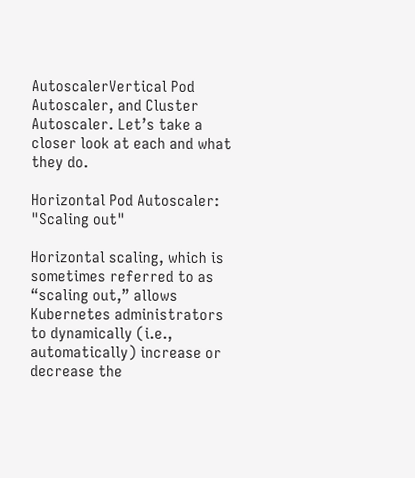AutoscalerVertical Pod Autoscaler, and Cluster Autoscaler. Let’s take a closer look at each and what they do.

Horizontal Pod Autoscaler: "Scaling out"

Horizontal scaling, which is sometimes referred to as “scaling out,” allows Kubernetes administrators to dynamically (i.e., automatically) increase or decrease the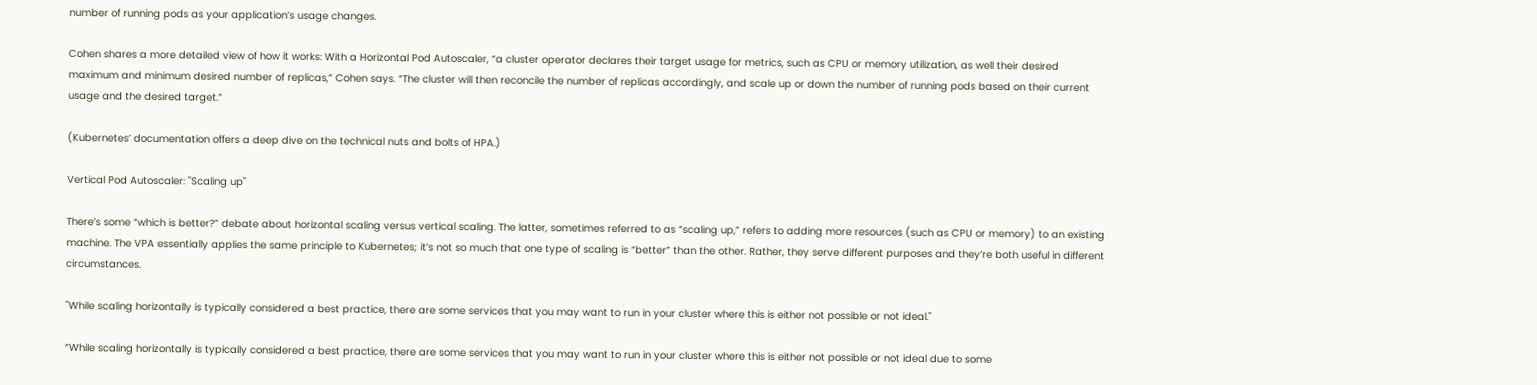number of running pods as your application’s usage changes.

Cohen shares a more detailed view of how it works: With a Horizontal Pod Autoscaler, “a cluster operator declares their target usage for metrics, such as CPU or memory utilization, as well their desired maximum and minimum desired number of replicas,” Cohen says. “The cluster will then reconcile the number of replicas accordingly, and scale up or down the number of running pods based on their current usage and the desired target.”

(Kubernetes’ documentation offers a deep dive on the technical nuts and bolts of HPA.)

Vertical Pod Autoscaler: "Scaling up"

There’s some “which is better?” debate about horizontal scaling versus vertical scaling. The latter, sometimes referred to as “scaling up,” refers to adding more resources (such as CPU or memory) to an existing machine. The VPA essentially applies the same principle to Kubernetes; it’s not so much that one type of scaling is “better” than the other. Rather, they serve different purposes and they’re both useful in different circumstances.

"While scaling horizontally is typically considered a best practice, there are some services that you may want to run in your cluster where this is either not possible or not ideal."

“While scaling horizontally is typically considered a best practice, there are some services that you may want to run in your cluster where this is either not possible or not ideal due to some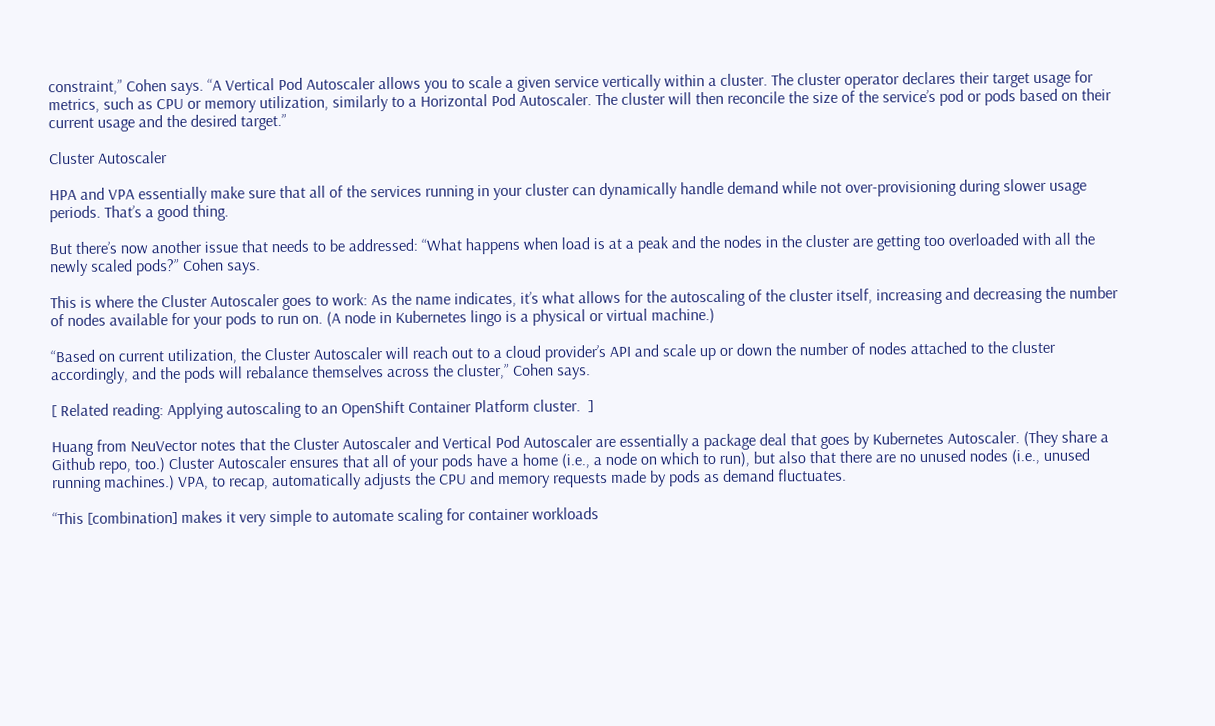constraint,” Cohen says. “A Vertical Pod Autoscaler allows you to scale a given service vertically within a cluster. The cluster operator declares their target usage for metrics, such as CPU or memory utilization, similarly to a Horizontal Pod Autoscaler. The cluster will then reconcile the size of the service’s pod or pods based on their current usage and the desired target.”

Cluster Autoscaler

HPA and VPA essentially make sure that all of the services running in your cluster can dynamically handle demand while not over-provisioning during slower usage periods. That’s a good thing.

But there’s now another issue that needs to be addressed: “What happens when load is at a peak and the nodes in the cluster are getting too overloaded with all the newly scaled pods?” Cohen says.

This is where the Cluster Autoscaler goes to work: As the name indicates, it’s what allows for the autoscaling of the cluster itself, increasing and decreasing the number of nodes available for your pods to run on. (A node in Kubernetes lingo is a physical or virtual machine.)

“Based on current utilization, the Cluster Autoscaler will reach out to a cloud provider’s API and scale up or down the number of nodes attached to the cluster accordingly, and the pods will rebalance themselves across the cluster,” Cohen says.

[ Related reading: Applying autoscaling to an OpenShift Container Platform cluster.  ]

Huang from NeuVector notes that the Cluster Autoscaler and Vertical Pod Autoscaler are essentially a package deal that goes by Kubernetes Autoscaler. (They share a Github repo, too.) Cluster Autoscaler ensures that all of your pods have a home (i.e., a node on which to run), but also that there are no unused nodes (i.e., unused running machines.) VPA, to recap, automatically adjusts the CPU and memory requests made by pods as demand fluctuates.

“This [combination] makes it very simple to automate scaling for container workloads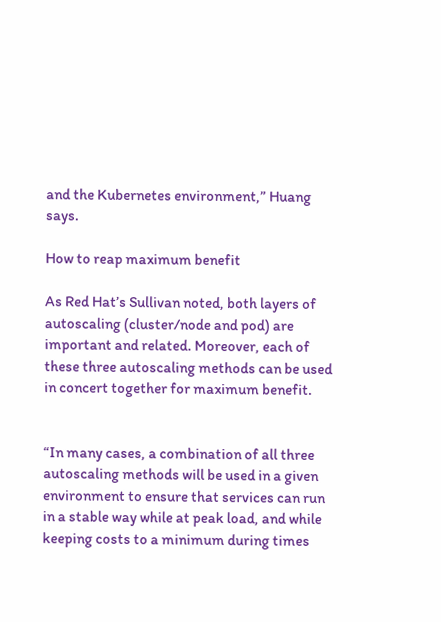and the Kubernetes environment,” Huang says.

How to reap maximum benefit

As Red Hat’s Sullivan noted, both layers of autoscaling (cluster/node and pod) are important and related. Moreover, each of these three autoscaling methods can be used in concert together for maximum benefit.


“In many cases, a combination of all three autoscaling methods will be used in a given environment to ensure that services can run in a stable way while at peak load, and while keeping costs to a minimum during times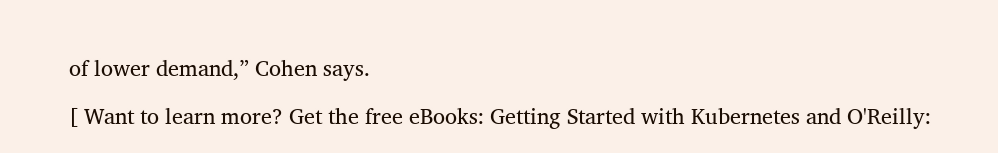of lower demand,” Cohen says.

[ Want to learn more? Get the free eBooks: Getting Started with Kubernetes and O'Reilly: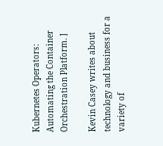Kubernetes Operators: Automating the Container Orchestration Platform. ]

Kevin Casey writes about technology and business for a variety of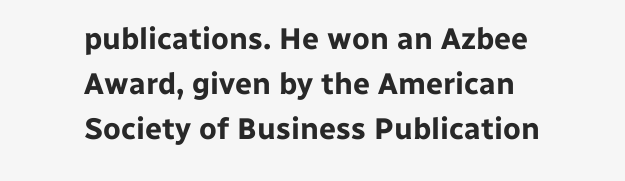publications. He won an Azbee Award, given by the American Society of Business Publication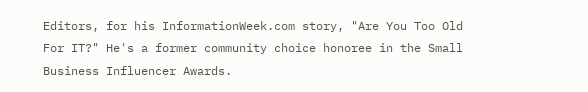Editors, for his InformationWeek.com story, "Are You Too Old For IT?" He's a former community choice honoree in the Small Business Influencer Awards.